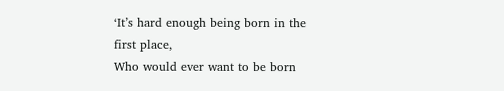‘It’s hard enough being born in the first place,
Who would ever want to be born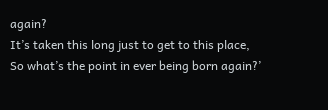again?
It’s taken this long just to get to this place,
So what’s the point in ever being born again?’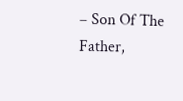– Son Of The Father,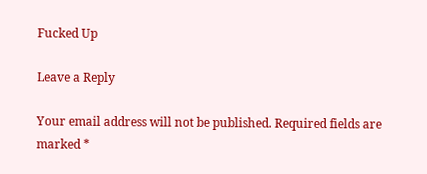Fucked Up

Leave a Reply

Your email address will not be published. Required fields are marked *